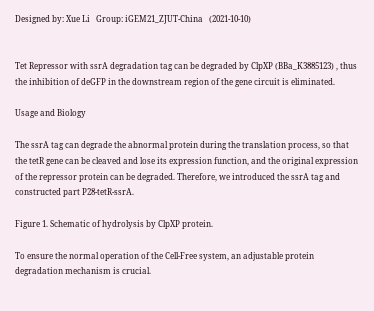Designed by: Xue Li   Group: iGEM21_ZJUT-China   (2021-10-10)


Tet Repressor with ssrA degradation tag can be degraded by ClpXP (BBa_K3885123) , thus the inhibition of deGFP in the downstream region of the gene circuit is eliminated.

Usage and Biology

The ssrA tag can degrade the abnormal protein during the translation process, so that the tetR gene can be cleaved and lose its expression function, and the original expression of the repressor protein can be degraded. Therefore, we introduced the ssrA tag and constructed part P28-tetR-ssrA.

Figure 1. Schematic of hydrolysis by ClpXP protein.

To ensure the normal operation of the Cell-Free system, an adjustable protein degradation mechanism is crucial.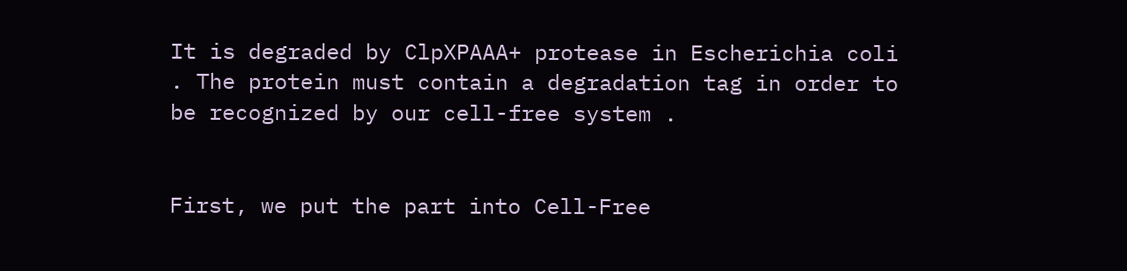It is degraded by ClpXPAAA+ protease in Escherichia coli . The protein must contain a degradation tag in order to be recognized by our cell-free system .


First, we put the part into Cell-Free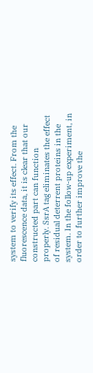system to verify its effect. From the fluorescence data, it is clear that our constructed part can function properly. SsrA tag eliminates the effect of residual deterrent proteins in the system. In the follow-up experiment, in order to further improve the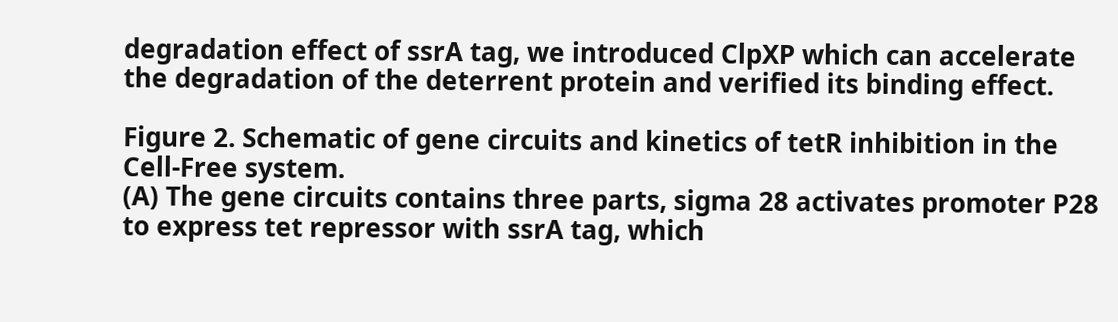degradation effect of ssrA tag, we introduced ClpXP which can accelerate the degradation of the deterrent protein and verified its binding effect.

Figure 2. Schematic of gene circuits and kinetics of tetR inhibition in the Cell-Free system.
(A) The gene circuits contains three parts, sigma 28 activates promoter P28 to express tet repressor with ssrA tag, which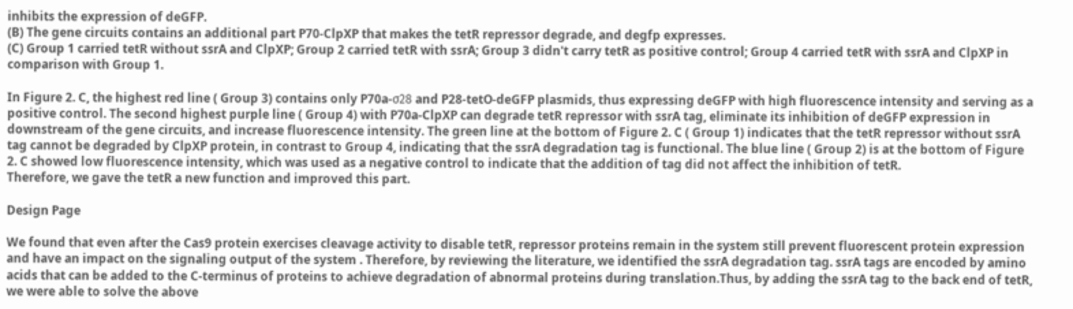inhibits the expression of deGFP.
(B) The gene circuits contains an additional part P70-ClpXP that makes the tetR repressor degrade, and degfp expresses.
(C) Group 1 carried tetR without ssrA and ClpXP; Group 2 carried tetR with ssrA; Group 3 didn't carry tetR as positive control; Group 4 carried tetR with ssrA and ClpXP in comparison with Group 1.

In Figure 2. C, the highest red line ( Group 3) contains only P70a-σ28 and P28-tetO-deGFP plasmids, thus expressing deGFP with high fluorescence intensity and serving as a positive control. The second highest purple line ( Group 4) with P70a-ClpXP can degrade tetR repressor with ssrA tag, eliminate its inhibition of deGFP expression in downstream of the gene circuits, and increase fluorescence intensity. The green line at the bottom of Figure 2. C ( Group 1) indicates that the tetR repressor without ssrA tag cannot be degraded by ClpXP protein, in contrast to Group 4, indicating that the ssrA degradation tag is functional. The blue line ( Group 2) is at the bottom of Figure 2. C showed low fluorescence intensity, which was used as a negative control to indicate that the addition of tag did not affect the inhibition of tetR.
Therefore, we gave the tetR a new function and improved this part.

Design Page

We found that even after the Cas9 protein exercises cleavage activity to disable tetR, repressor proteins remain in the system still prevent fluorescent protein expression and have an impact on the signaling output of the system . Therefore, by reviewing the literature, we identified the ssrA degradation tag. ssrA tags are encoded by amino acids that can be added to the C-terminus of proteins to achieve degradation of abnormal proteins during translation.Thus, by adding the ssrA tag to the back end of tetR, we were able to solve the above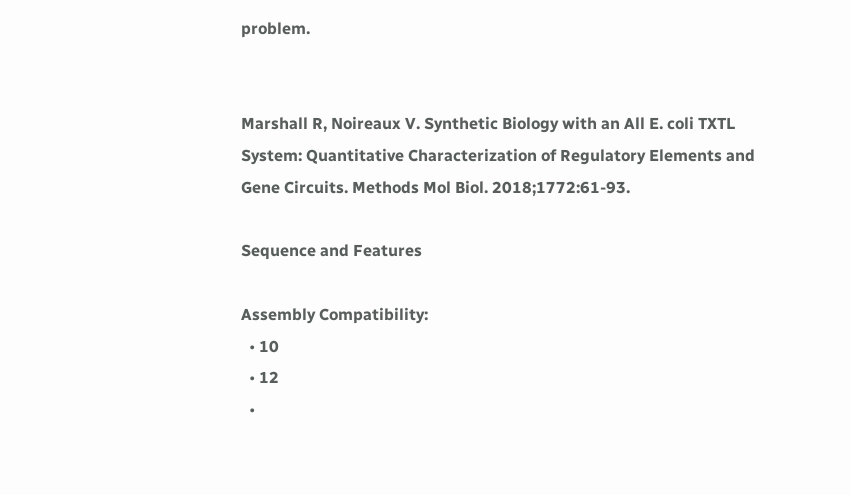problem.


Marshall R, Noireaux V. Synthetic Biology with an All E. coli TXTL System: Quantitative Characterization of Regulatory Elements and Gene Circuits. Methods Mol Biol. 2018;1772:61-93.

Sequence and Features

Assembly Compatibility:
  • 10
  • 12
  •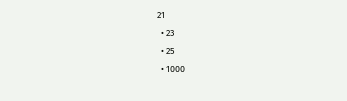21
  • 23
  • 25
  • 1000